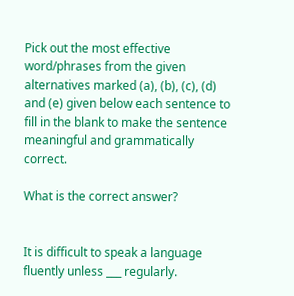Pick out the most effective word/phrases from the given alternatives marked (a), (b), (c), (d) and (e) given below each sentence to fill in the blank to make the sentence meaningful and grammatically correct.

What is the correct answer?


It is difficult to speak a language fluently unless ___ regularly.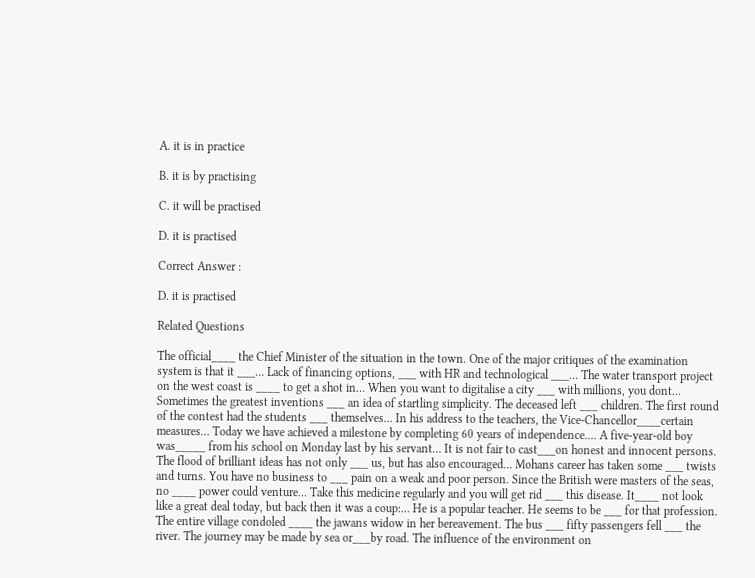A. it is in practice

B. it is by practising

C. it will be practised

D. it is practised

Correct Answer :

D. it is practised

Related Questions

The official____ the Chief Minister of the situation in the town. One of the major critiques of the examination system is that it ___… Lack of financing options, ___ with HR and technological ___… The water transport project on the west coast is ____ to get a shot in… When you want to digitalise a city ___ with millions, you dont… Sometimes the greatest inventions ___ an idea of startling simplicity. The deceased left ___ children. The first round of the contest had the students ___ themselves… In his address to the teachers, the Vice-Chancellor____certain measures… Today we have achieved a milestone by completing 60 years of independence.… A five-year-old boy was_____ from his school on Monday last by his servant… It is not fair to cast___on honest and innocent persons. The flood of brilliant ideas has not only ___ us, but has also encouraged… Mohans career has taken some ___ twists and turns. You have no business to ___ pain on a weak and poor person. Since the British were masters of the seas, no ____ power could venture… Take this medicine regularly and you will get rid ___ this disease. It____ not look like a great deal today, but back then it was a coup:… He is a popular teacher. He seems to be ___ for that profession. The entire village condoled ____ the jawans widow in her bereavement. The bus ___ fifty passengers fell ___ the river. The journey may be made by sea or___by road. The influence of the environment on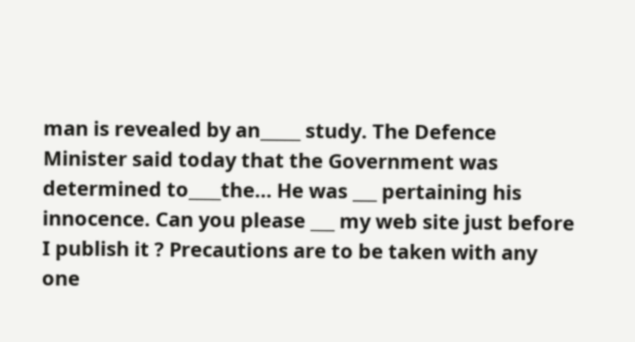man is revealed by an_____ study. The Defence Minister said today that the Government was determined to____the… He was ___ pertaining his innocence. Can you please ___ my web site just before I publish it ? Precautions are to be taken with any one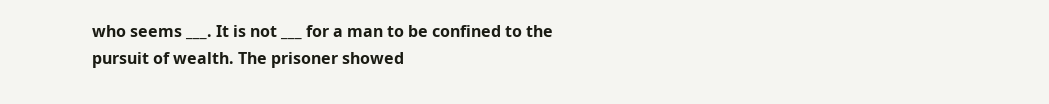who seems ___. It is not ___ for a man to be confined to the pursuit of wealth. The prisoner showed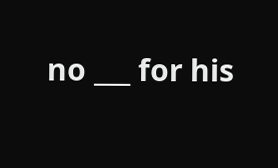no ___ for his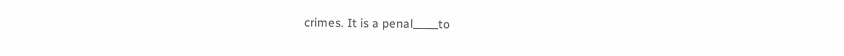crimes. It is a penal_____to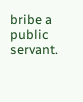bribe a public servant.